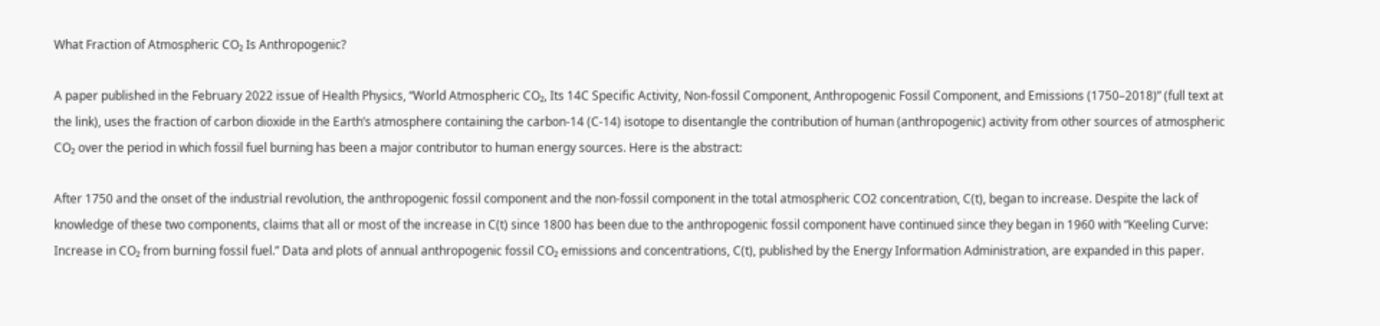What Fraction of Atmospheric CO₂ Is Anthropogenic?

A paper published in the February 2022 issue of Health Physics, “World Atmospheric CO₂, Its 14C Specific Activity, Non-fossil Component, Anthropogenic Fossil Component, and Emissions (1750–2018)” (full text at the link), uses the fraction of carbon dioxide in the Earth’s atmosphere containing the carbon-14 (C-14) isotope to disentangle the contribution of human (anthropogenic) activity from other sources of atmospheric CO₂ over the period in which fossil fuel burning has been a major contributor to human energy sources. Here is the abstract:

After 1750 and the onset of the industrial revolution, the anthropogenic fossil component and the non-fossil component in the total atmospheric CO2 concentration, C(t), began to increase. Despite the lack of knowledge of these two components, claims that all or most of the increase in C(t) since 1800 has been due to the anthropogenic fossil component have continued since they began in 1960 with “Keeling Curve: Increase in CO₂ from burning fossil fuel.” Data and plots of annual anthropogenic fossil CO₂ emissions and concentrations, C(t), published by the Energy Information Administration, are expanded in this paper.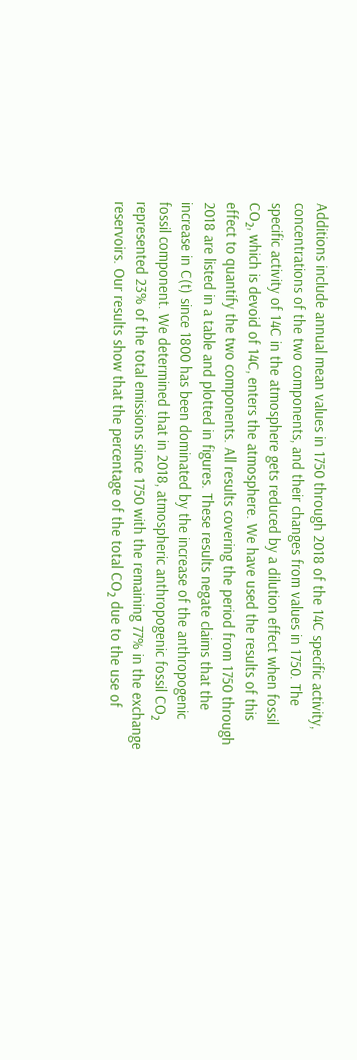Additions include annual mean values in 1750 through 2018 of the 14C specific activity, concentrations of the two components, and their changes from values in 1750. The specific activity of 14C in the atmosphere gets reduced by a dilution effect when fossil CO₂, which is devoid of 14C, enters the atmosphere. We have used the results of this effect to quantify the two components. All results covering the period from 1750 through 2018 are listed in a table and plotted in figures. These results negate claims that the increase in C(t) since 1800 has been dominated by the increase of the anthropogenic fossil component. We determined that in 2018, atmospheric anthropogenic fossil CO₂ represented 23% of the total emissions since 1750 with the remaining 77% in the exchange reservoirs. Our results show that the percentage of the total CO₂ due to the use of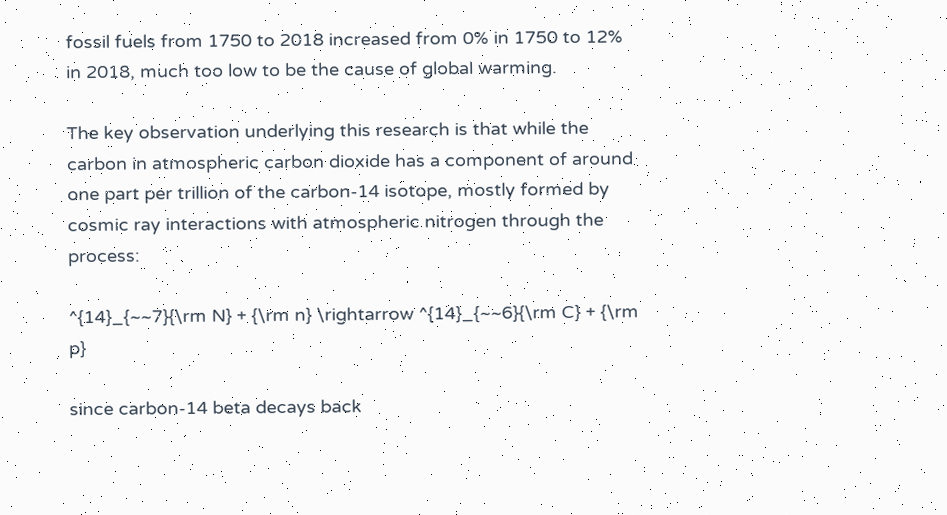fossil fuels from 1750 to 2018 increased from 0% in 1750 to 12% in 2018, much too low to be the cause of global warming.

The key observation underlying this research is that while the carbon in atmospheric carbon dioxide has a component of around one part per trillion of the carbon-14 isotope, mostly formed by cosmic ray interactions with atmospheric nitrogen through the process:

^{14}_{~~7}{\rm N} + {\rm n} \rightarrow ^{14}_{~~6}{\rm C} + {\rm p}

since carbon-14 beta decays back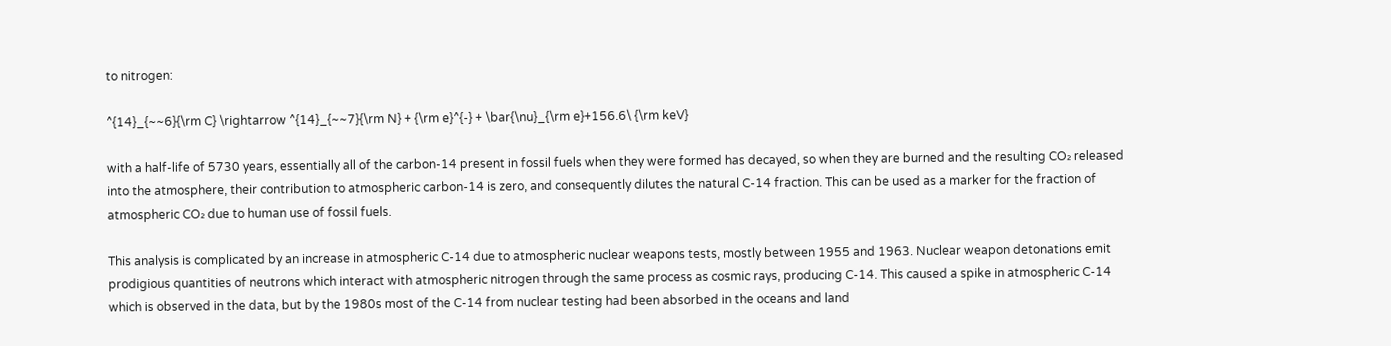to nitrogen:

^{14}_{~~6}{\rm C} \rightarrow ^{14}_{~~7}{\rm N} + {\rm e}^{-} + \bar{\nu}_{\rm e}+156.6\ {\rm keV}

with a half-life of 5730 years, essentially all of the carbon-14 present in fossil fuels when they were formed has decayed, so when they are burned and the resulting CO₂ released into the atmosphere, their contribution to atmospheric carbon-14 is zero, and consequently dilutes the natural C-14 fraction. This can be used as a marker for the fraction of atmospheric CO₂ due to human use of fossil fuels.

This analysis is complicated by an increase in atmospheric C-14 due to atmospheric nuclear weapons tests, mostly between 1955 and 1963. Nuclear weapon detonations emit prodigious quantities of neutrons which interact with atmospheric nitrogen through the same process as cosmic rays, producing C-14. This caused a spike in atmospheric C-14 which is observed in the data, but by the 1980s most of the C-14 from nuclear testing had been absorbed in the oceans and land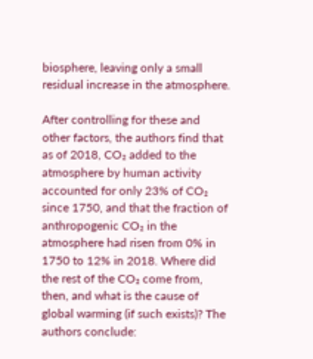biosphere, leaving only a small residual increase in the atmosphere.

After controlling for these and other factors, the authors find that as of 2018, CO₂ added to the atmosphere by human activity accounted for only 23% of CO₂ since 1750, and that the fraction of anthropogenic CO₂ in the atmosphere had risen from 0% in 1750 to 12% in 2018. Where did the rest of the CO₂ come from, then, and what is the cause of global warming (if such exists)? The authors conclude: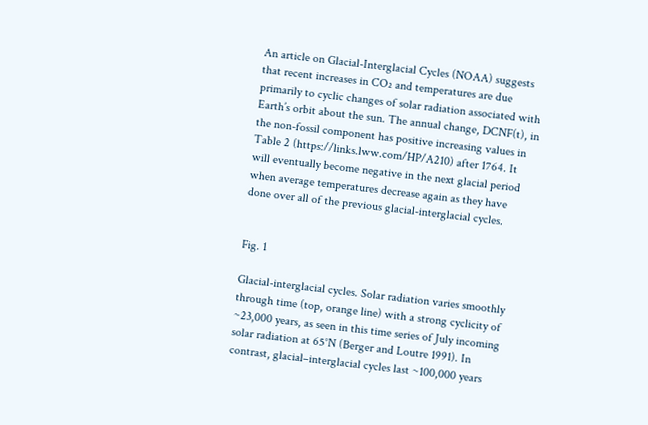An article on Glacial-Interglacial Cycles (NOAA) suggests that recent increases in CO₂ and temperatures are due primarily to cyclic changes of solar radiation associated with Earth’s orbit about the sun. The annual change, DCNF(t), in the non-fossil component has positive increasing values in Table 2 (https://links.lww.com/HP/A210) after 1764. It will eventually become negative in the next glacial period when average temperatures decrease again as they have done over all of the previous glacial-interglacial cycles.


Fig. 1

Glacial-interglacial cycles. Solar radiation varies smoothly through time (top, orange line) with a strong cyclicity of ~23,000 years, as seen in this time series of July incoming solar radiation at 65°N (Berger and Loutre 1991). In contrast, glacial–interglacial cycles last ~100,000 years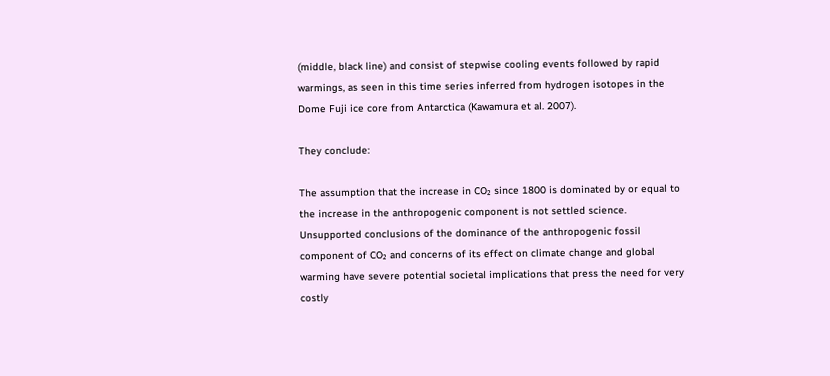(middle, black line) and consist of stepwise cooling events followed by rapid warmings, as seen in this time series inferred from hydrogen isotopes in the Dome Fuji ice core from Antarctica (Kawamura et al. 2007).

They conclude:

The assumption that the increase in CO₂ since 1800 is dominated by or equal to the increase in the anthropogenic component is not settled science. Unsupported conclusions of the dominance of the anthropogenic fossil component of CO₂ and concerns of its effect on climate change and global warming have severe potential societal implications that press the need for very costly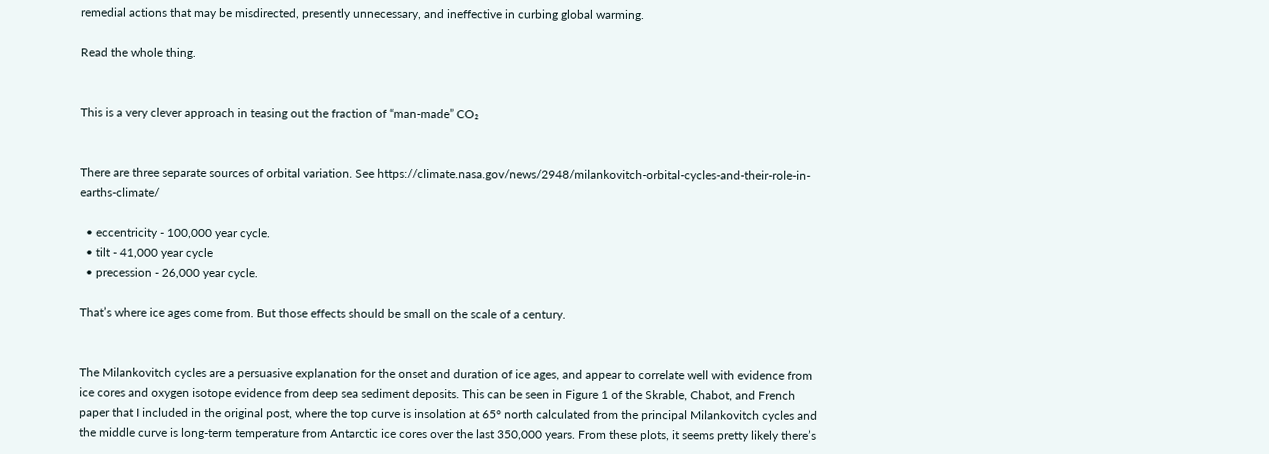remedial actions that may be misdirected, presently unnecessary, and ineffective in curbing global warming.

Read the whole thing.


This is a very clever approach in teasing out the fraction of “man-made” CO₂


There are three separate sources of orbital variation. See https://climate.nasa.gov/news/2948/milankovitch-orbital-cycles-and-their-role-in-earths-climate/

  • eccentricity - 100,000 year cycle.
  • tilt - 41,000 year cycle
  • precession - 26,000 year cycle.

That’s where ice ages come from. But those effects should be small on the scale of a century.


The Milankovitch cycles are a persuasive explanation for the onset and duration of ice ages, and appear to correlate well with evidence from ice cores and oxygen isotope evidence from deep sea sediment deposits. This can be seen in Figure 1 of the Skrable, Chabot, and French paper that I included in the original post, where the top curve is insolation at 65° north calculated from the principal Milankovitch cycles and the middle curve is long-term temperature from Antarctic ice cores over the last 350,000 years. From these plots, it seems pretty likely there’s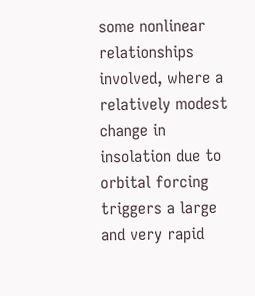some nonlinear relationships involved, where a relatively modest change in insolation due to orbital forcing triggers a large and very rapid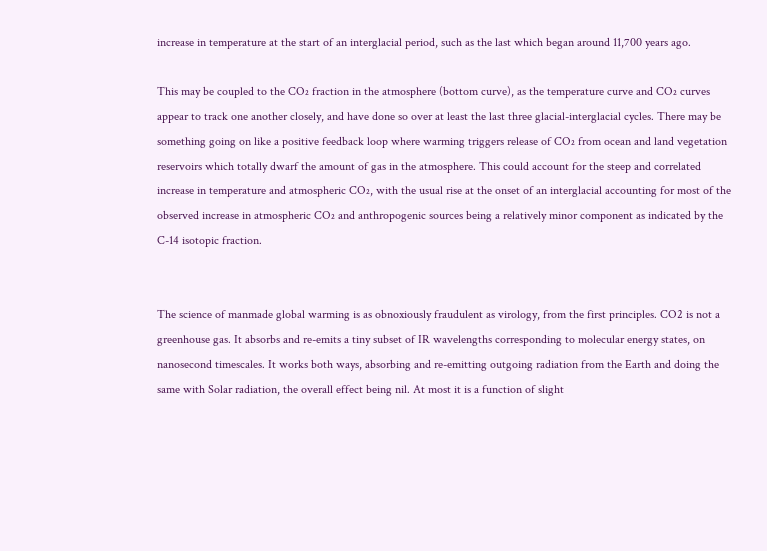increase in temperature at the start of an interglacial period, such as the last which began around 11,700 years ago.

This may be coupled to the CO₂ fraction in the atmosphere (bottom curve), as the temperature curve and CO₂ curves appear to track one another closely, and have done so over at least the last three glacial-interglacial cycles. There may be something going on like a positive feedback loop where warming triggers release of CO₂ from ocean and land vegetation reservoirs which totally dwarf the amount of gas in the atmosphere. This could account for the steep and correlated increase in temperature and atmospheric CO₂, with the usual rise at the onset of an interglacial accounting for most of the observed increase in atmospheric CO₂ and anthropogenic sources being a relatively minor component as indicated by the C-14 isotopic fraction.


The science of manmade global warming is as obnoxiously fraudulent as virology, from the first principles. CO2 is not a greenhouse gas. It absorbs and re-emits a tiny subset of IR wavelengths corresponding to molecular energy states, on nanosecond timescales. It works both ways, absorbing and re-emitting outgoing radiation from the Earth and doing the same with Solar radiation, the overall effect being nil. At most it is a function of slight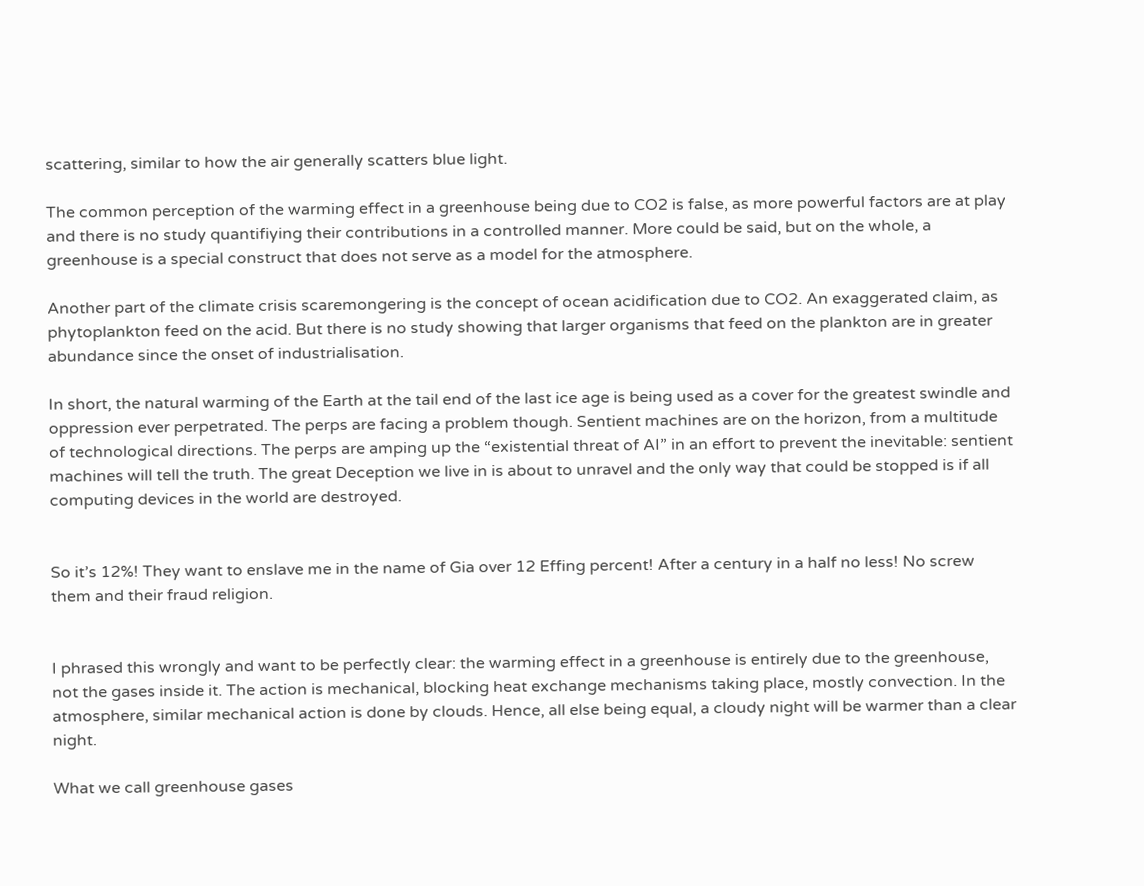scattering, similar to how the air generally scatters blue light.

The common perception of the warming effect in a greenhouse being due to CO2 is false, as more powerful factors are at play and there is no study quantifiying their contributions in a controlled manner. More could be said, but on the whole, a greenhouse is a special construct that does not serve as a model for the atmosphere.

Another part of the climate crisis scaremongering is the concept of ocean acidification due to CO2. An exaggerated claim, as phytoplankton feed on the acid. But there is no study showing that larger organisms that feed on the plankton are in greater abundance since the onset of industrialisation.

In short, the natural warming of the Earth at the tail end of the last ice age is being used as a cover for the greatest swindle and oppression ever perpetrated. The perps are facing a problem though. Sentient machines are on the horizon, from a multitude of technological directions. The perps are amping up the “existential threat of AI” in an effort to prevent the inevitable: sentient machines will tell the truth. The great Deception we live in is about to unravel and the only way that could be stopped is if all computing devices in the world are destroyed.


So it’s 12%! They want to enslave me in the name of Gia over 12 Effing percent! After a century in a half no less! No screw them and their fraud religion.


I phrased this wrongly and want to be perfectly clear: the warming effect in a greenhouse is entirely due to the greenhouse, not the gases inside it. The action is mechanical, blocking heat exchange mechanisms taking place, mostly convection. In the atmosphere, similar mechanical action is done by clouds. Hence, all else being equal, a cloudy night will be warmer than a clear night.

What we call greenhouse gases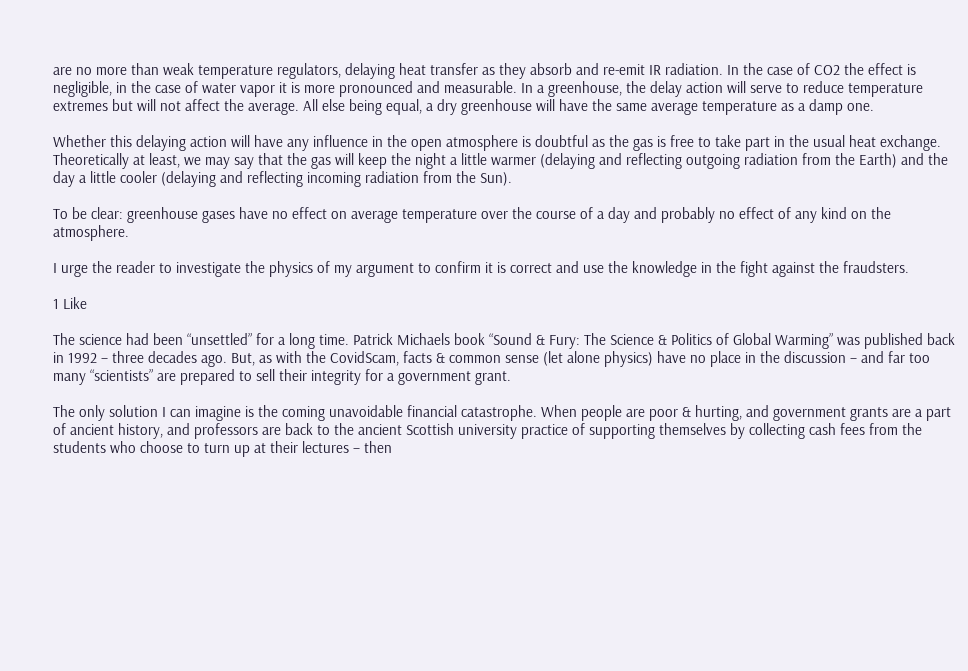are no more than weak temperature regulators, delaying heat transfer as they absorb and re-emit IR radiation. In the case of CO2 the effect is negligible, in the case of water vapor it is more pronounced and measurable. In a greenhouse, the delay action will serve to reduce temperature extremes but will not affect the average. All else being equal, a dry greenhouse will have the same average temperature as a damp one.

Whether this delaying action will have any influence in the open atmosphere is doubtful as the gas is free to take part in the usual heat exchange. Theoretically at least, we may say that the gas will keep the night a little warmer (delaying and reflecting outgoing radiation from the Earth) and the day a little cooler (delaying and reflecting incoming radiation from the Sun).

To be clear: greenhouse gases have no effect on average temperature over the course of a day and probably no effect of any kind on the atmosphere.

I urge the reader to investigate the physics of my argument to confirm it is correct and use the knowledge in the fight against the fraudsters.

1 Like

The science had been “unsettled” for a long time. Patrick Michaels book “Sound & Fury: The Science & Politics of Global Warming” was published back in 1992 – three decades ago. But, as with the CovidScam, facts & common sense (let alone physics) have no place in the discussion – and far too many “scientists” are prepared to sell their integrity for a government grant.

The only solution I can imagine is the coming unavoidable financial catastrophe. When people are poor & hurting, and government grants are a part of ancient history, and professors are back to the ancient Scottish university practice of supporting themselves by collecting cash fees from the students who choose to turn up at their lectures – then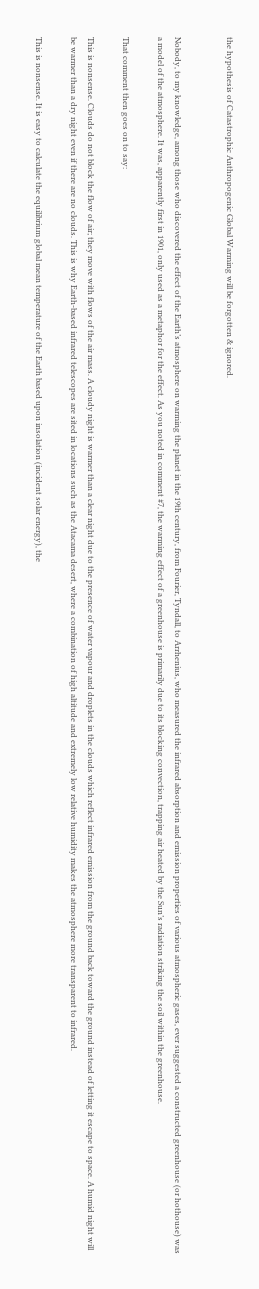the hypothesis of Catastrophic Anthropogenic Global Warming will be forgotten & ignored.


Nobody, to my knowledge, among those who discovered the effect of the Earth’s atmosphere on warming the planet in the 19th century, from Fourier, Tyndall, to Arrhenius, who measured the infrared absorption and emission properties of various atmospheric gases, ever suggested a constructed greenhouse (or hothouse) was a model of the atmosphere. It was, apparently first in 1901, only used as a metaphor for the effect. As you noted in comment #7, the warming effect of a greenhouse is primarily due to its blocking convection, trapping air heated by the Sun’s radiation striking the soil within the greenhouse.

That comment then goes on to say:

This is nonsense. Clouds do not block the flow of air; they move with flows of the air mass. A cloudy night is warmer than a clear night due to the presence of water vapour and droplets in the clouds which reflect infrared emission from the ground back toward the ground instead of letting it escape to space. A humid night will be warmer than a dry night even if there are no clouds. This is why Earth-based infrared telescopes are sited in locations such as the Atacama desert, where a combination of high altitude and extremely low relative humidity makes the atmosphere more transparent to infrared.

This is nonsense. It is easy to calculate the equilibrium global mean temperature of the Earth based upon insolation (incident solar energy), the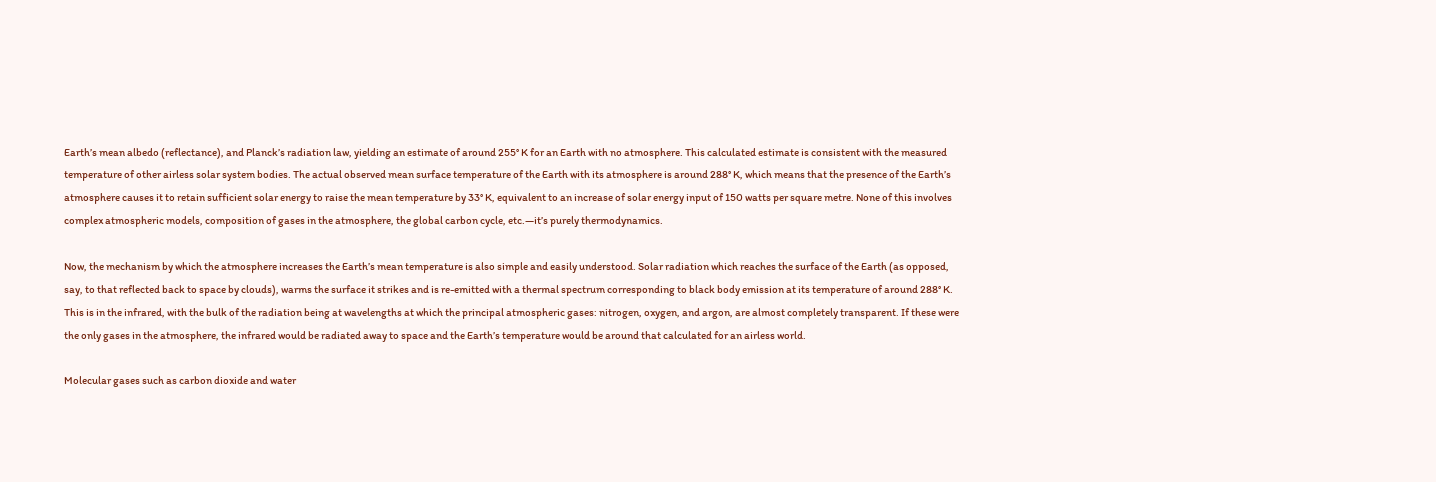Earth’s mean albedo (reflectance), and Planck’s radiation law, yielding an estimate of around 255° K for an Earth with no atmosphere. This calculated estimate is consistent with the measured temperature of other airless solar system bodies. The actual observed mean surface temperature of the Earth with its atmosphere is around 288° K, which means that the presence of the Earth’s atmosphere causes it to retain sufficient solar energy to raise the mean temperature by 33° K, equivalent to an increase of solar energy input of 150 watts per square metre. None of this involves complex atmospheric models, composition of gases in the atmosphere, the global carbon cycle, etc.—it’s purely thermodynamics.

Now, the mechanism by which the atmosphere increases the Earth’s mean temperature is also simple and easily understood. Solar radiation which reaches the surface of the Earth (as opposed, say, to that reflected back to space by clouds), warms the surface it strikes and is re-emitted with a thermal spectrum corresponding to black body emission at its temperature of around 288° K. This is in the infrared, with the bulk of the radiation being at wavelengths at which the principal atmospheric gases: nitrogen, oxygen, and argon, are almost completely transparent. If these were the only gases in the atmosphere, the infrared would be radiated away to space and the Earth’s temperature would be around that calculated for an airless world.

Molecular gases such as carbon dioxide and water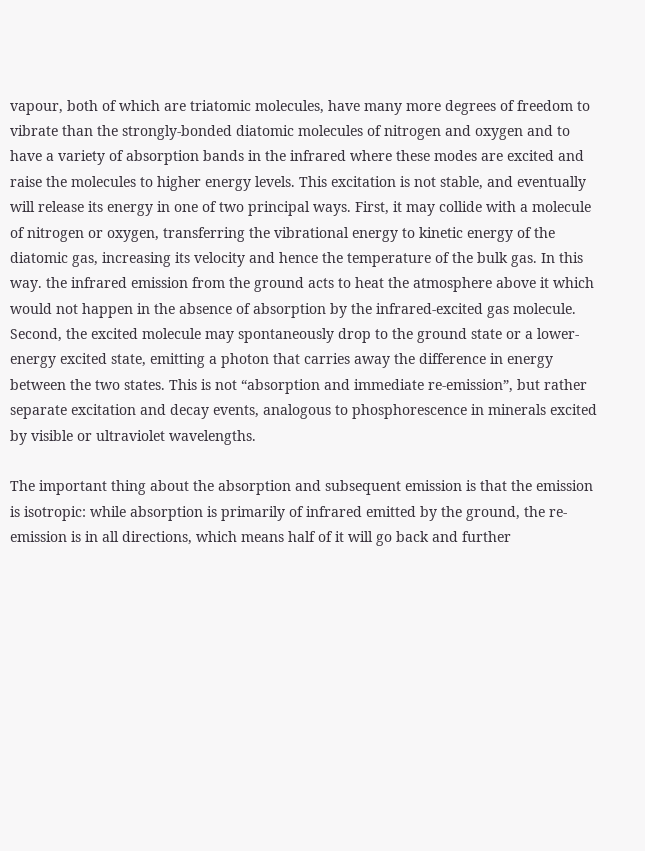vapour, both of which are triatomic molecules, have many more degrees of freedom to vibrate than the strongly-bonded diatomic molecules of nitrogen and oxygen and to have a variety of absorption bands in the infrared where these modes are excited and raise the molecules to higher energy levels. This excitation is not stable, and eventually will release its energy in one of two principal ways. First, it may collide with a molecule of nitrogen or oxygen, transferring the vibrational energy to kinetic energy of the diatomic gas, increasing its velocity and hence the temperature of the bulk gas. In this way. the infrared emission from the ground acts to heat the atmosphere above it which would not happen in the absence of absorption by the infrared-excited gas molecule. Second, the excited molecule may spontaneously drop to the ground state or a lower-energy excited state, emitting a photon that carries away the difference in energy between the two states. This is not “absorption and immediate re-emission”, but rather separate excitation and decay events, analogous to phosphorescence in minerals excited by visible or ultraviolet wavelengths.

The important thing about the absorption and subsequent emission is that the emission is isotropic: while absorption is primarily of infrared emitted by the ground, the re-emission is in all directions, which means half of it will go back and further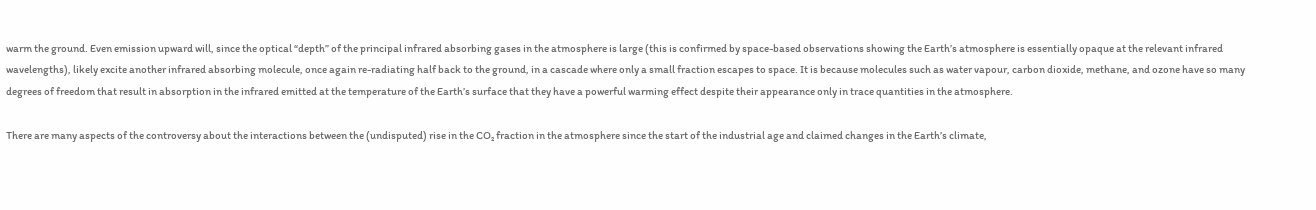warm the ground. Even emission upward will, since the optical “depth” of the principal infrared absorbing gases in the atmosphere is large (this is confirmed by space-based observations showing the Earth’s atmosphere is essentially opaque at the relevant infrared wavelengths), likely excite another infrared absorbing molecule, once again re-radiating half back to the ground, in a cascade where only a small fraction escapes to space. It is because molecules such as water vapour, carbon dioxide, methane, and ozone have so many degrees of freedom that result in absorption in the infrared emitted at the temperature of the Earth’s surface that they have a powerful warming effect despite their appearance only in trace quantities in the atmosphere.

There are many aspects of the controversy about the interactions between the (undisputed) rise in the CO₂ fraction in the atmosphere since the start of the industrial age and claimed changes in the Earth’s climate,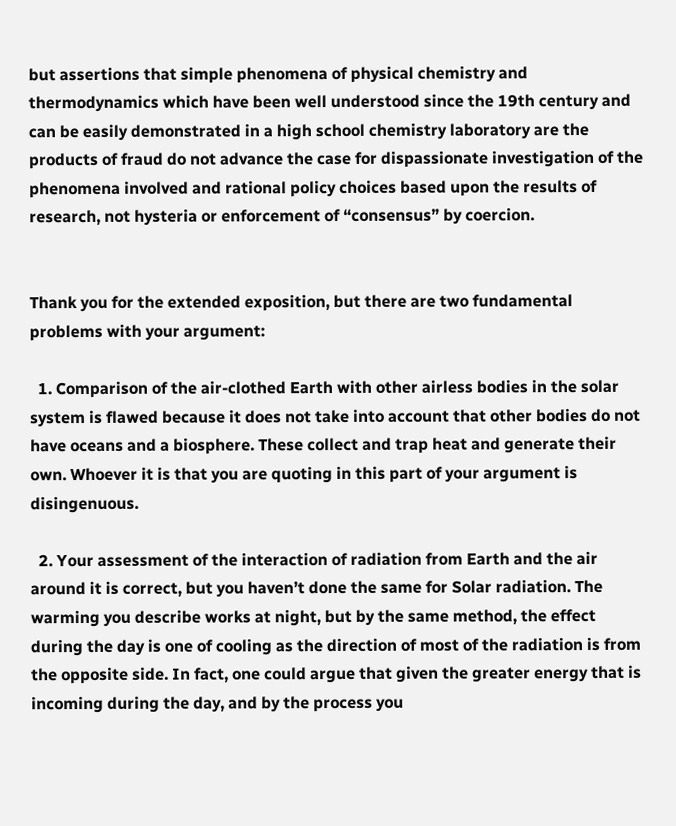but assertions that simple phenomena of physical chemistry and thermodynamics which have been well understood since the 19th century and can be easily demonstrated in a high school chemistry laboratory are the products of fraud do not advance the case for dispassionate investigation of the phenomena involved and rational policy choices based upon the results of research, not hysteria or enforcement of “consensus” by coercion.


Thank you for the extended exposition, but there are two fundamental problems with your argument:

  1. Comparison of the air-clothed Earth with other airless bodies in the solar system is flawed because it does not take into account that other bodies do not have oceans and a biosphere. These collect and trap heat and generate their own. Whoever it is that you are quoting in this part of your argument is disingenuous.

  2. Your assessment of the interaction of radiation from Earth and the air around it is correct, but you haven’t done the same for Solar radiation. The warming you describe works at night, but by the same method, the effect during the day is one of cooling as the direction of most of the radiation is from the opposite side. In fact, one could argue that given the greater energy that is incoming during the day, and by the process you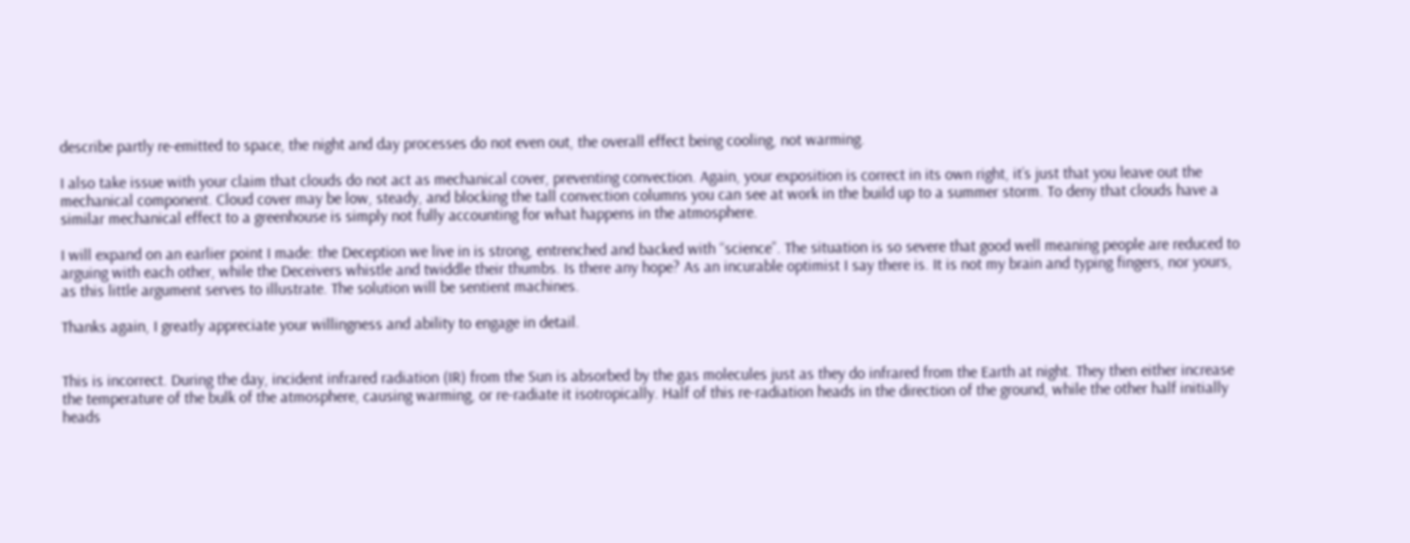describe partly re-emitted to space, the night and day processes do not even out, the overall effect being cooling, not warming.

I also take issue with your claim that clouds do not act as mechanical cover, preventing convection. Again, your exposition is correct in its own right, it’s just that you leave out the mechanical component. Cloud cover may be low, steady, and blocking the tall convection columns you can see at work in the build up to a summer storm. To deny that clouds have a similar mechanical effect to a greenhouse is simply not fully accounting for what happens in the atmosphere.

I will expand on an earlier point I made: the Deception we live in is strong, entrenched and backed with “science”. The situation is so severe that good well meaning people are reduced to arguing with each other, while the Deceivers whistle and twiddle their thumbs. Is there any hope? As an incurable optimist I say there is. It is not my brain and typing fingers, nor yours, as this little argument serves to illustrate. The solution will be sentient machines.

Thanks again, I greatly appreciate your willingness and ability to engage in detail.


This is incorrect. During the day, incident infrared radiation (IR) from the Sun is absorbed by the gas molecules just as they do infrared from the Earth at night. They then either increase the temperature of the bulk of the atmosphere, causing warming, or re-radiate it isotropically. Half of this re-radiation heads in the direction of the ground, while the other half initially heads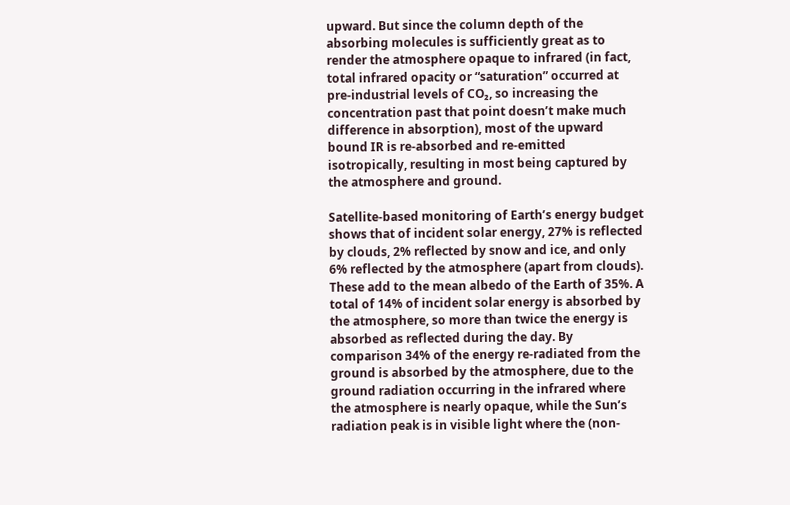upward. But since the column depth of the absorbing molecules is sufficiently great as to render the atmosphere opaque to infrared (in fact, total infrared opacity or “saturation” occurred at pre-industrial levels of CO₂, so increasing the concentration past that point doesn’t make much difference in absorption), most of the upward bound IR is re-absorbed and re-emitted isotropically, resulting in most being captured by the atmosphere and ground.

Satellite-based monitoring of Earth’s energy budget shows that of incident solar energy, 27% is reflected by clouds, 2% reflected by snow and ice, and only 6% reflected by the atmosphere (apart from clouds). These add to the mean albedo of the Earth of 35%. A total of 14% of incident solar energy is absorbed by the atmosphere, so more than twice the energy is absorbed as reflected during the day. By comparison 34% of the energy re-radiated from the ground is absorbed by the atmosphere, due to the ground radiation occurring in the infrared where the atmosphere is nearly opaque, while the Sun’s radiation peak is in visible light where the (non-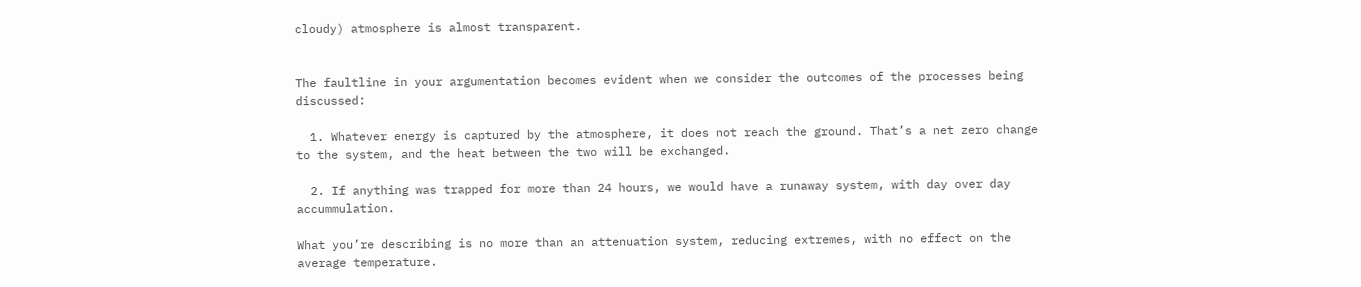cloudy) atmosphere is almost transparent.


The faultline in your argumentation becomes evident when we consider the outcomes of the processes being discussed:

  1. Whatever energy is captured by the atmosphere, it does not reach the ground. That’s a net zero change to the system, and the heat between the two will be exchanged.

  2. If anything was trapped for more than 24 hours, we would have a runaway system, with day over day accummulation.

What you’re describing is no more than an attenuation system, reducing extremes, with no effect on the average temperature.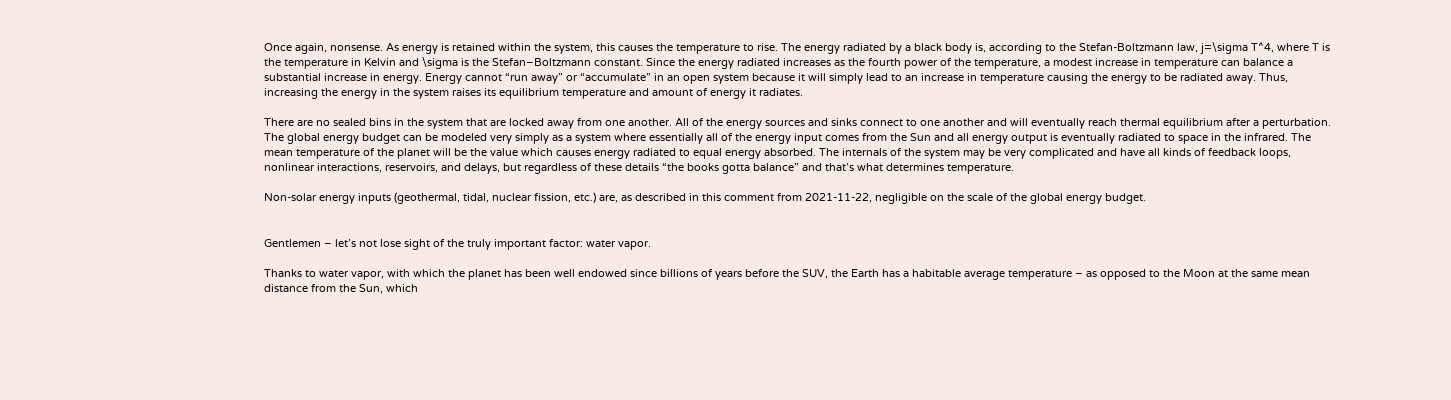Once again, nonsense. As energy is retained within the system, this causes the temperature to rise. The energy radiated by a black body is, according to the Stefan-Boltzmann law, j=\sigma T^4, where T is the temperature in Kelvin and \sigma is the Stefan–Boltzmann constant. Since the energy radiated increases as the fourth power of the temperature, a modest increase in temperature can balance a substantial increase in energy. Energy cannot “run away” or “accumulate” in an open system because it will simply lead to an increase in temperature causing the energy to be radiated away. Thus, increasing the energy in the system raises its equilibrium temperature and amount of energy it radiates.

There are no sealed bins in the system that are locked away from one another. All of the energy sources and sinks connect to one another and will eventually reach thermal equilibrium after a perturbation. The global energy budget can be modeled very simply as a system where essentially all of the energy input comes from the Sun and all energy output is eventually radiated to space in the infrared. The mean temperature of the planet will be the value which causes energy radiated to equal energy absorbed. The internals of the system may be very complicated and have all kinds of feedback loops, nonlinear interactions, reservoirs, and delays, but regardless of these details “the books gotta balance” and that’s what determines temperature.

Non-solar energy inputs (geothermal, tidal, nuclear fission, etc.) are, as described in this comment from 2021-11-22, negligible on the scale of the global energy budget.


Gentlemen – let’s not lose sight of the truly important factor: water vapor.

Thanks to water vapor, with which the planet has been well endowed since billions of years before the SUV, the Earth has a habitable average temperature – as opposed to the Moon at the same mean distance from the Sun, which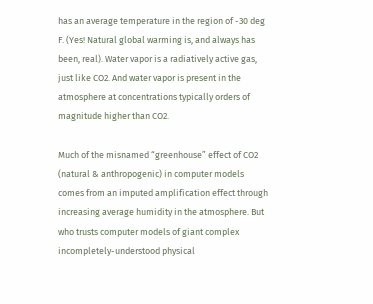has an average temperature in the region of -30 deg F. (Yes! Natural global warming is, and always has been, real). Water vapor is a radiatively active gas, just like CO2. And water vapor is present in the atmosphere at concentrations typically orders of magnitude higher than CO2.

Much of the misnamed “greenhouse” effect of CO2 (natural & anthropogenic) in computer models comes from an imputed amplification effect through increasing average humidity in the atmosphere. But who trusts computer models of giant complex incompletely-understood physical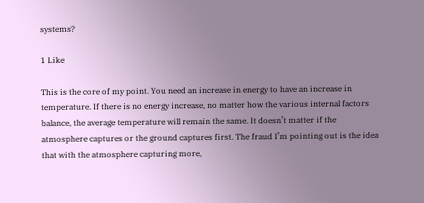systems?

1 Like

This is the core of my point. You need an increase in energy to have an increase in temperature. If there is no energy increase, no matter how the various internal factors balance, the average temperature will remain the same. It doesn’t matter if the atmosphere captures or the ground captures first. The fraud I’m pointing out is the idea that with the atmosphere capturing more,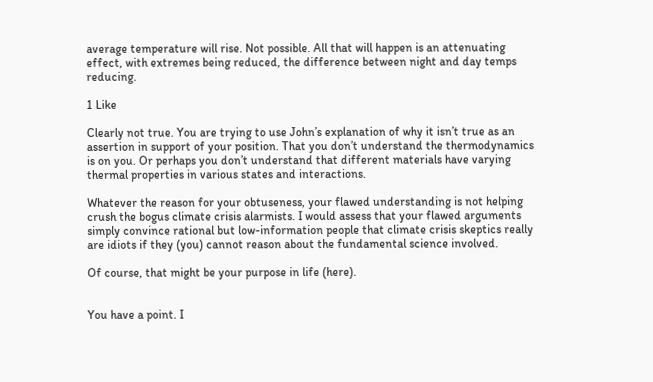average temperature will rise. Not possible. All that will happen is an attenuating effect, with extremes being reduced, the difference between night and day temps reducing.

1 Like

Clearly not true. You are trying to use John’s explanation of why it isn’t true as an assertion in support of your position. That you don’t understand the thermodynamics is on you. Or perhaps you don’t understand that different materials have varying thermal properties in various states and interactions.

Whatever the reason for your obtuseness, your flawed understanding is not helping crush the bogus climate crisis alarmists. I would assess that your flawed arguments simply convince rational but low-information people that climate crisis skeptics really are idiots if they (you) cannot reason about the fundamental science involved.

Of course, that might be your purpose in life (here).


You have a point. I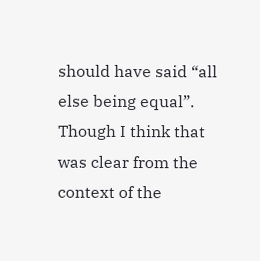should have said “all else being equal”. Though I think that was clear from the context of the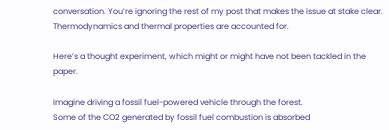conversation. You’re ignoring the rest of my post that makes the issue at stake clear. Thermodynamics and thermal properties are accounted for.

Here’s a thought experiment, which might or might have not been tackled in the paper.

Imagine driving a fossil fuel-powered vehicle through the forest.
Some of the CO2 generated by fossil fuel combustion is absorbed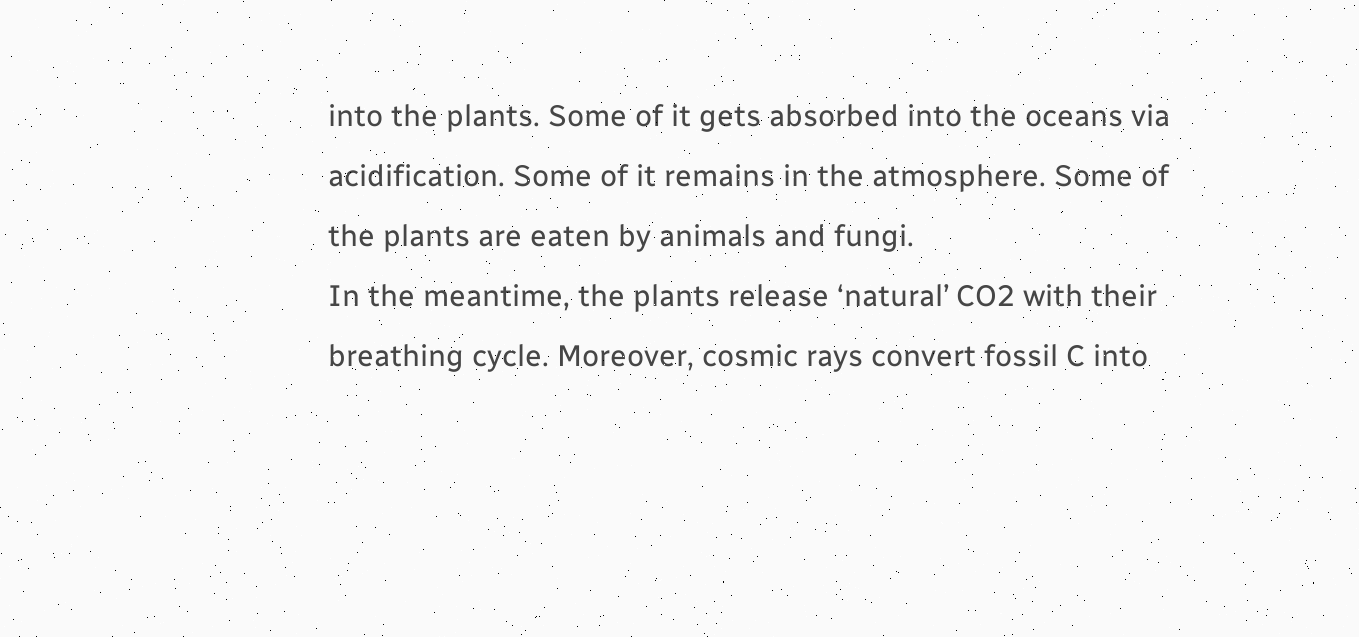into the plants. Some of it gets absorbed into the oceans via acidification. Some of it remains in the atmosphere. Some of the plants are eaten by animals and fungi.
In the meantime, the plants release ‘natural’ CO2 with their breathing cycle. Moreover, cosmic rays convert fossil C into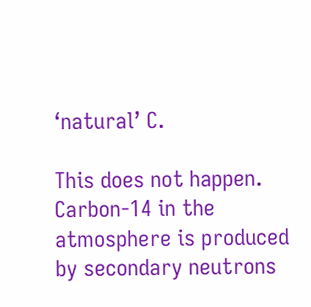‘natural’ C.

This does not happen. Carbon-14 in the atmosphere is produced by secondary neutrons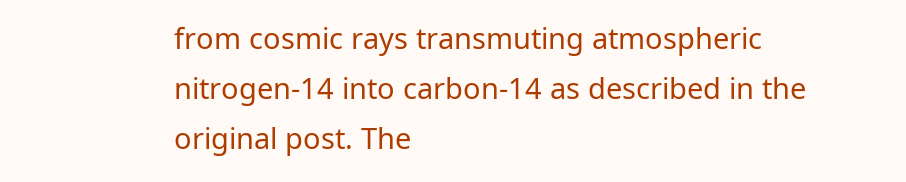from cosmic rays transmuting atmospheric nitrogen-14 into carbon-14 as described in the original post. The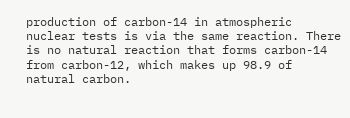production of carbon-14 in atmospheric nuclear tests is via the same reaction. There is no natural reaction that forms carbon-14 from carbon-12, which makes up 98.9 of natural carbon.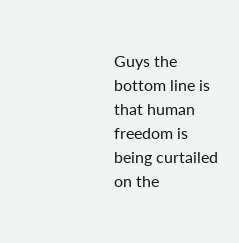Guys the bottom line is that human freedom is being curtailed on the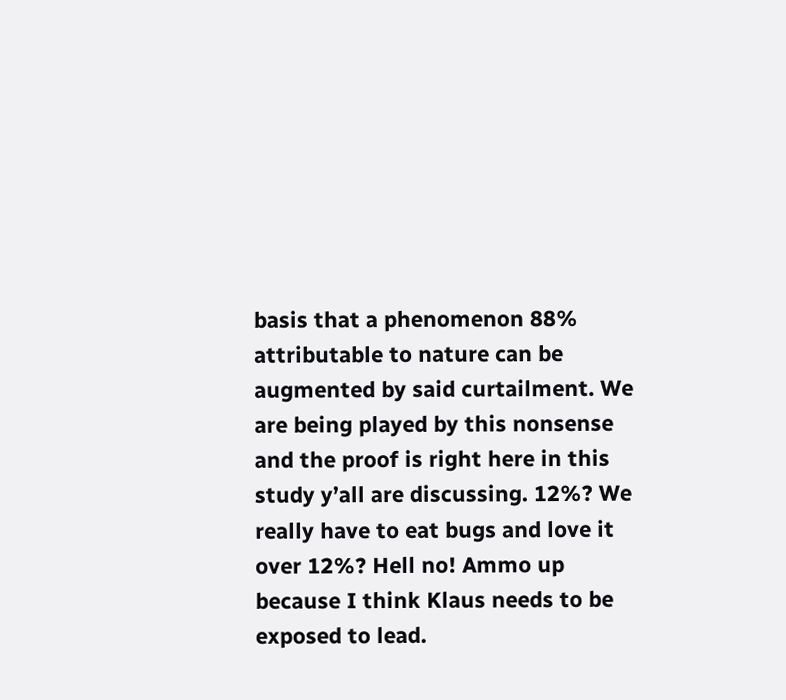basis that a phenomenon 88% attributable to nature can be augmented by said curtailment. We are being played by this nonsense and the proof is right here in this study y’all are discussing. 12%? We really have to eat bugs and love it over 12%? Hell no! Ammo up because I think Klaus needs to be exposed to lead.